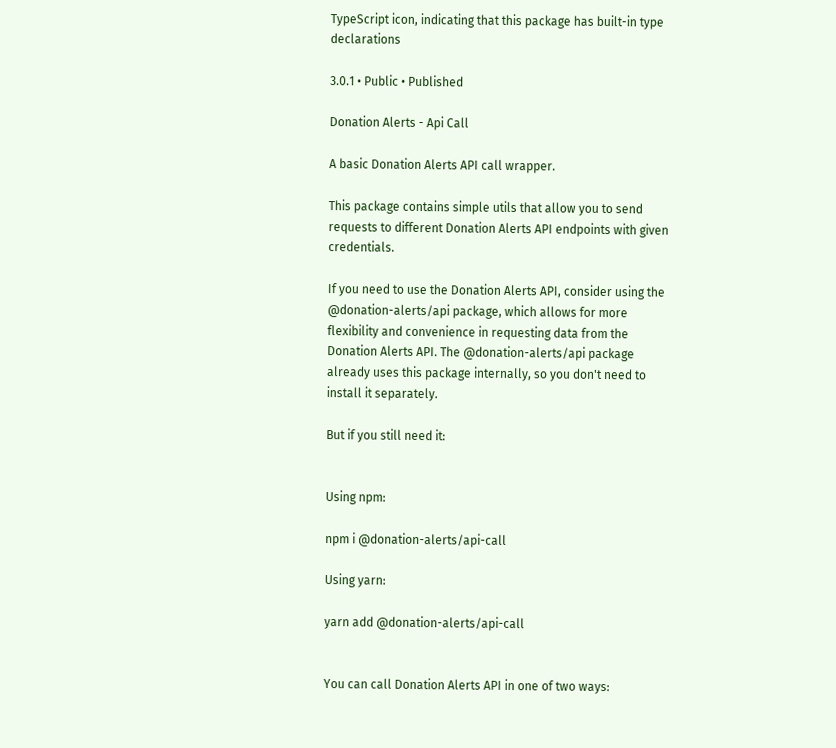TypeScript icon, indicating that this package has built-in type declarations

3.0.1 • Public • Published

Donation Alerts - Api Call

A basic Donation Alerts API call wrapper.

This package contains simple utils that allow you to send requests to different Donation Alerts API endpoints with given credentials.

If you need to use the Donation Alerts API, consider using the @donation-alerts/api package, which allows for more flexibility and convenience in requesting data from the Donation Alerts API. The @donation-alerts/api package already uses this package internally, so you don't need to install it separately.

But if you still need it:


Using npm:

npm i @donation-alerts/api-call

Using yarn:

yarn add @donation-alerts/api-call


You can call Donation Alerts API in one of two ways: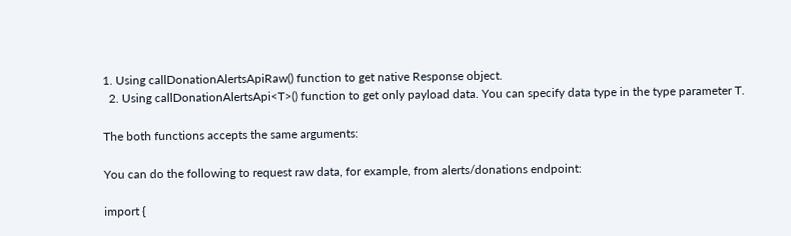1. Using callDonationAlertsApiRaw() function to get native Response object.
  2. Using callDonationAlertsApi<T>() function to get only payload data. You can specify data type in the type parameter T.

The both functions accepts the same arguments:

You can do the following to request raw data, for example, from alerts/donations endpoint:

import {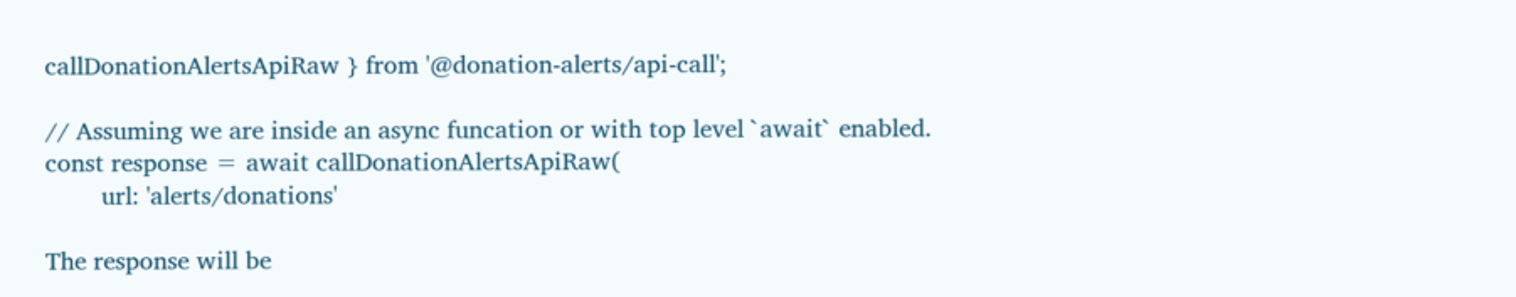callDonationAlertsApiRaw } from '@donation-alerts/api-call';

// Assuming we are inside an async funcation or with top level `await` enabled.
const response = await callDonationAlertsApiRaw(
        url: 'alerts/donations'

The response will be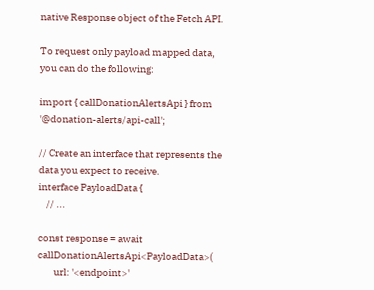native Response object of the Fetch API.

To request only payload mapped data, you can do the following:

import { callDonationAlertsApi } from '@donation-alerts/api-call';

// Create an interface that represents the data you expect to receive.
interface PayloadData {
    // ...

const response = await callDonationAlertsApi<PayloadData>(
        url: '<endpoint>'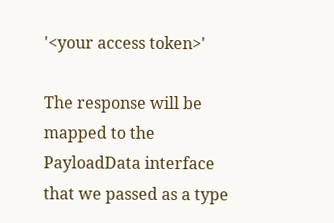'<your access token>'

The response will be mapped to the PayloadData interface that we passed as a type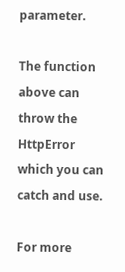parameter.

The function above can throw the HttpError which you can catch and use.

For more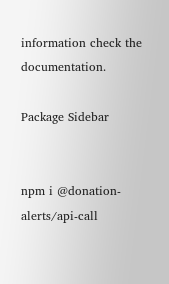information check the documentation.

Package Sidebar


npm i @donation-alerts/api-call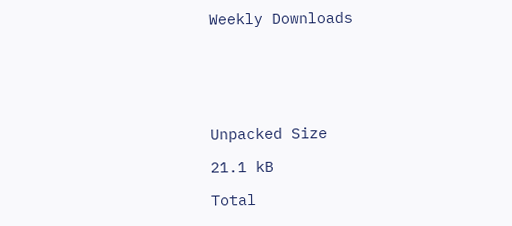Weekly Downloads






Unpacked Size

21.1 kB

Total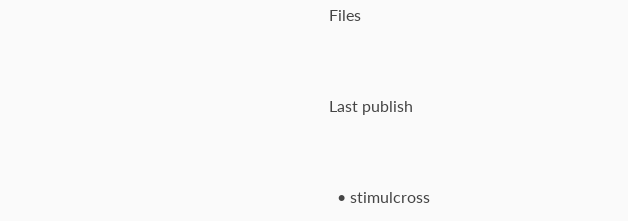Files


Last publish


  • stimulcross